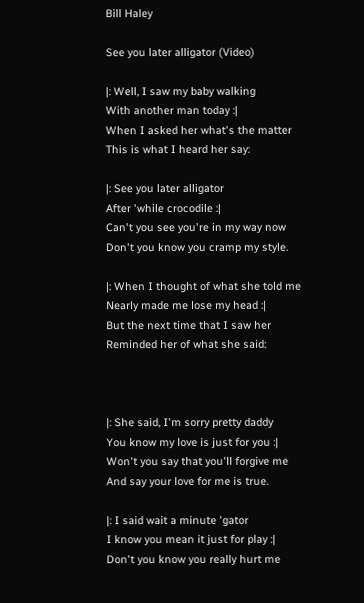Bill Haley

See you later alligator (Video)

|: Well, I saw my baby walking
With another man today :|
When I asked her what's the matter
This is what I heard her say:

|: See you later alligator
After 'while crocodile :|
Can't you see you're in my way now
Don't you know you cramp my style.

|: When I thought of what she told me
Nearly made me lose my head :|
But the next time that I saw her
Reminded her of what she said:



|: She said, I'm sorry pretty daddy
You know my love is just for you :|
Won't you say that you'll forgive me
And say your love for me is true.

|: I said wait a minute 'gator
I know you mean it just for play :|
Don't you know you really hurt me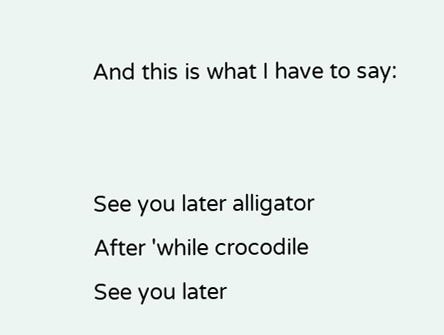And this is what I have to say:


See you later alligator
After 'while crocodile
See you later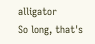alligator
So long, that's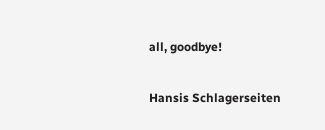all, goodbye!

Hansis Schlagerseiten